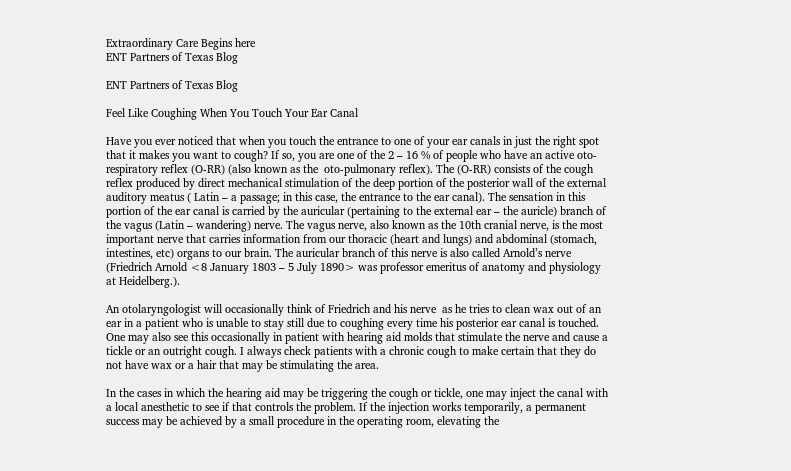Extraordinary Care Begins here
ENT Partners of Texas Blog

ENT Partners of Texas Blog

Feel Like Coughing When You Touch Your Ear Canal

Have you ever noticed that when you touch the entrance to one of your ear canals in just the right spot that it makes you want to cough? If so, you are one of the 2 – 16 % of people who have an active oto-respiratory reflex (O-RR) (also known as the  oto-pulmonary reflex). The (O-RR) consists of the cough reflex produced by direct mechanical stimulation of the deep portion of the posterior wall of the external auditory meatus ( Latin – a passage; in this case, the entrance to the ear canal). The sensation in this portion of the ear canal is carried by the auricular (pertaining to the external ear – the auricle) branch of the vagus (Latin – wandering) nerve. The vagus nerve, also known as the 10th cranial nerve, is the most important nerve that carries information from our thoracic (heart and lungs) and abdominal (stomach, intestines, etc) organs to our brain. The auricular branch of this nerve is also called Arnold’s nerve (Friedrich Arnold <8 January 1803 – 5 July 1890> was professor emeritus of anatomy and physiology at Heidelberg.).

An otolaryngologist will occasionally think of Friedrich and his nerve  as he tries to clean wax out of an ear in a patient who is unable to stay still due to coughing every time his posterior ear canal is touched. One may also see this occasionally in patient with hearing aid molds that stimulate the nerve and cause a tickle or an outright cough. I always check patients with a chronic cough to make certain that they do not have wax or a hair that may be stimulating the area.

In the cases in which the hearing aid may be triggering the cough or tickle, one may inject the canal with a local anesthetic to see if that controls the problem. If the injection works temporarily, a permanent success may be achieved by a small procedure in the operating room, elevating the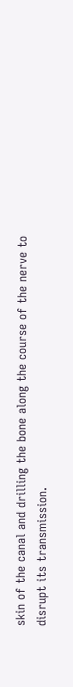skin of the canal and drilling the bone along the course of the nerve to disrupt its transmission.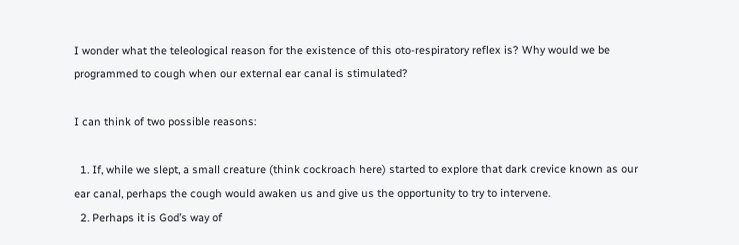I wonder what the teleological reason for the existence of this oto-respiratory reflex is? Why would we be programmed to cough when our external ear canal is stimulated?

I can think of two possible reasons:

  1. If, while we slept, a small creature (think cockroach here) started to explore that dark crevice known as our ear canal, perhaps the cough would awaken us and give us the opportunity to try to intervene.
  2. Perhaps it is God’s way of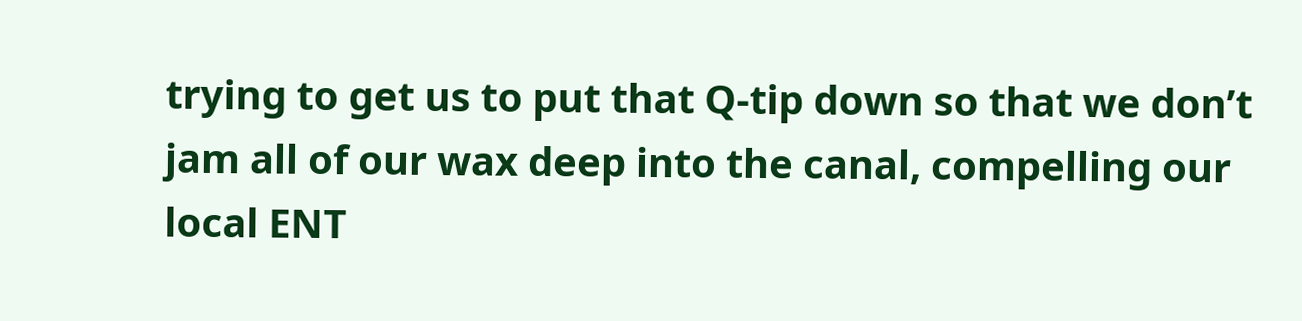trying to get us to put that Q-tip down so that we don’t jam all of our wax deep into the canal, compelling our local ENT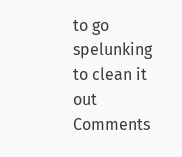to go spelunking  to clean it out
Comments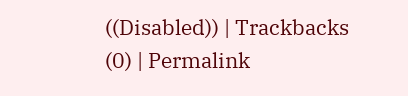((Disabled)) | Trackbacks (0) | Permalink